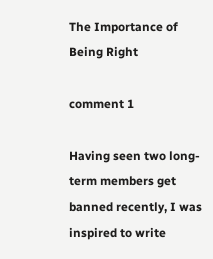The Importance of Being Right

comment 1

Having seen two long-term members get banned recently, I was inspired to write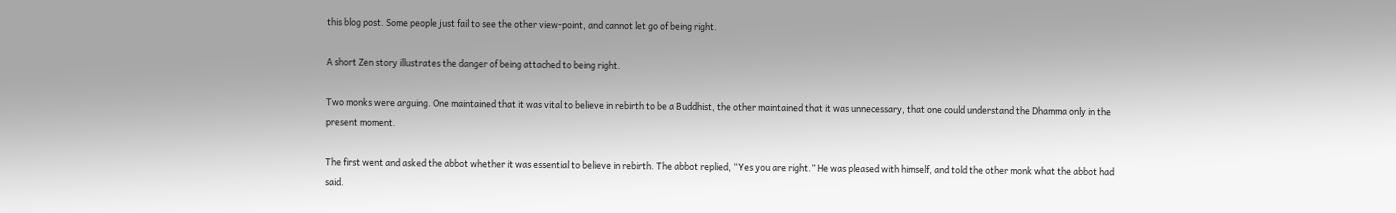this blog post. Some people just fail to see the other view-point, and cannot let go of being right.

A short Zen story illustrates the danger of being attached to being right.

Two monks were arguing. One maintained that it was vital to believe in rebirth to be a Buddhist, the other maintained that it was unnecessary, that one could understand the Dhamma only in the present moment.

The first went and asked the abbot whether it was essential to believe in rebirth. The abbot replied, “Yes you are right.” He was pleased with himself, and told the other monk what the abbot had said.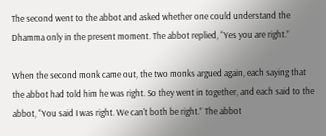The second went to the abbot and asked whether one could understand the Dhamma only in the present moment. The abbot replied, “Yes you are right.”

When the second monk came out, the two monks argued again, each saying that the abbot had told him he was right. So they went in together, and each said to the abbot, “You said I was right. We can't both be right.” The abbot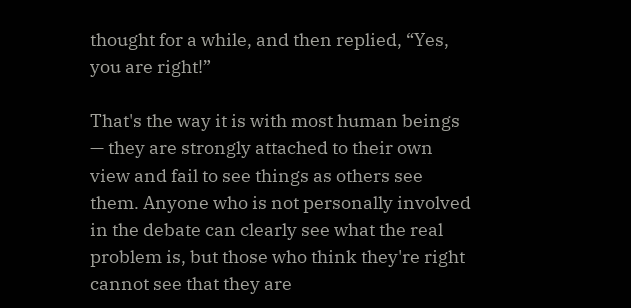thought for a while, and then replied, “Yes, you are right!”

That's the way it is with most human beings — they are strongly attached to their own view and fail to see things as others see them. Anyone who is not personally involved in the debate can clearly see what the real problem is, but those who think they're right cannot see that they are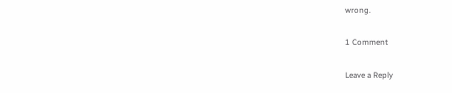wrong.

1 Comment

Leave a Reply